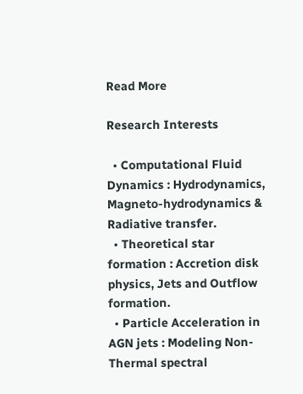Read More

Research Interests

  • Computational Fluid Dynamics : Hydrodynamics, Magneto-hydrodynamics & Radiative transfer.
  • Theoretical star formation : Accretion disk physics, Jets and Outflow formation.
  • Particle Acceleration in AGN jets : Modeling Non-Thermal spectral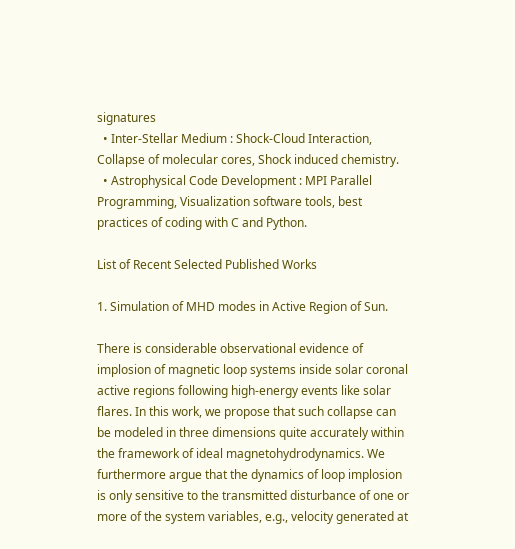signatures
  • Inter-Stellar Medium : Shock-Cloud Interaction, Collapse of molecular cores, Shock induced chemistry.
  • Astrophysical Code Development : MPI Parallel Programming, Visualization software tools, best practices of coding with C and Python.

List of Recent Selected Published Works

1. Simulation of MHD modes in Active Region of Sun.

There is considerable observational evidence of implosion of magnetic loop systems inside solar coronal active regions following high-energy events like solar flares. In this work, we propose that such collapse can be modeled in three dimensions quite accurately within the framework of ideal magnetohydrodynamics. We furthermore argue that the dynamics of loop implosion is only sensitive to the transmitted disturbance of one or more of the system variables, e.g., velocity generated at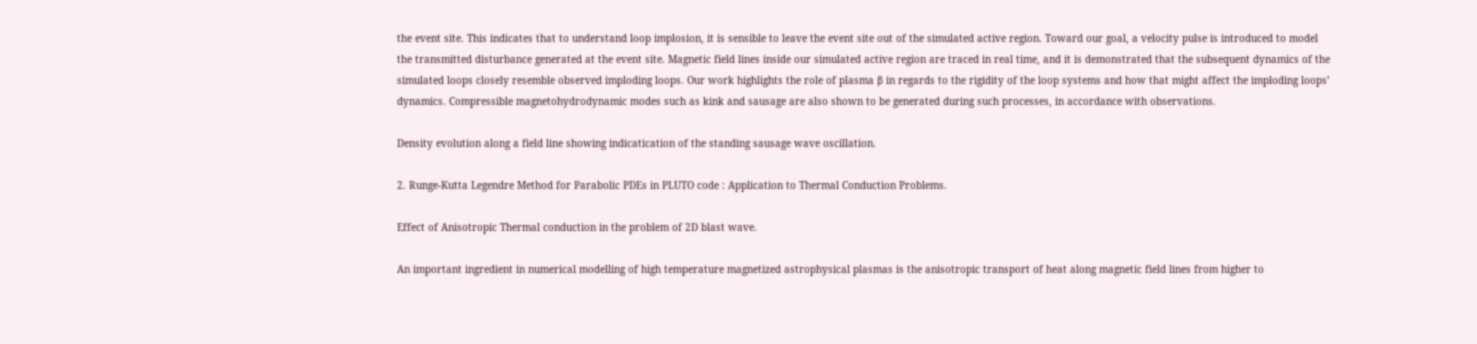the event site. This indicates that to understand loop implosion, it is sensible to leave the event site out of the simulated active region. Toward our goal, a velocity pulse is introduced to model the transmitted disturbance generated at the event site. Magnetic field lines inside our simulated active region are traced in real time, and it is demonstrated that the subsequent dynamics of the simulated loops closely resemble observed imploding loops. Our work highlights the role of plasma β in regards to the rigidity of the loop systems and how that might affect the imploding loops’ dynamics. Compressible magnetohydrodynamic modes such as kink and sausage are also shown to be generated during such processes, in accordance with observations.

Density evolution along a field line showing indicatication of the standing sausage wave oscillation.

2. Runge-Kutta Legendre Method for Parabolic PDEs in PLUTO code : Application to Thermal Conduction Problems.

Effect of Anisotropic Thermal conduction in the problem of 2D blast wave.

An important ingredient in numerical modelling of high temperature magnetized astrophysical plasmas is the anisotropic transport of heat along magnetic field lines from higher to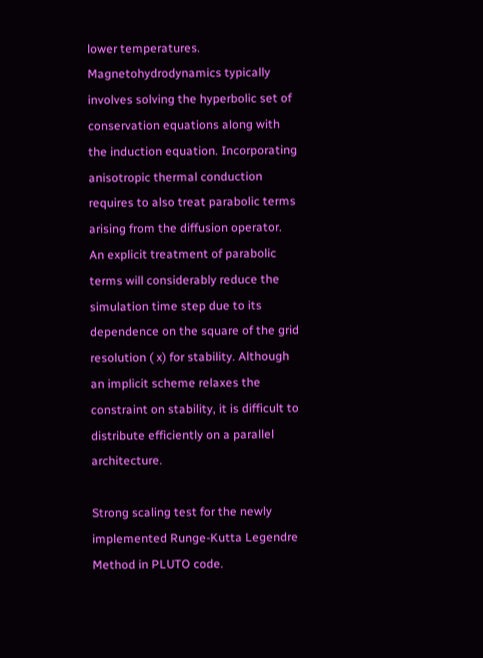lower temperatures. Magnetohydrodynamics typically involves solving the hyperbolic set of conservation equations along with the induction equation. Incorporating anisotropic thermal conduction requires to also treat parabolic terms arising from the diffusion operator. An explicit treatment of parabolic terms will considerably reduce the simulation time step due to its dependence on the square of the grid resolution ( x) for stability. Although an implicit scheme relaxes the constraint on stability, it is difficult to distribute efficiently on a parallel architecture.

Strong scaling test for the newly implemented Runge-Kutta Legendre Method in PLUTO code.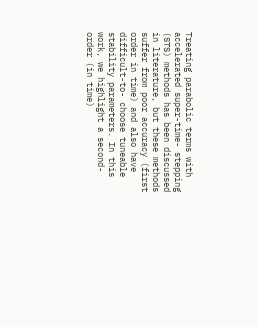Treating parabolic terms with accelerated super-time- stepping (STS) methods has been discussed in literature, but these methods suffer from poor accuracy (first order in time) and also have difficult-to- choose tuneable stability parameters. In this work, we highlight a second-order (in time)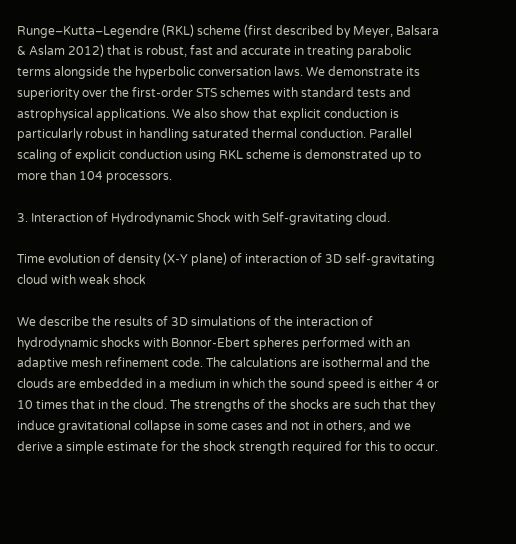Runge–Kutta–Legendre (RKL) scheme (first described by Meyer, Balsara & Aslam 2012) that is robust, fast and accurate in treating parabolic terms alongside the hyperbolic conversation laws. We demonstrate its superiority over the first-order STS schemes with standard tests and astrophysical applications. We also show that explicit conduction is particularly robust in handling saturated thermal conduction. Parallel scaling of explicit conduction using RKL scheme is demonstrated up to more than 104 processors.

3. Interaction of Hydrodynamic Shock with Self-gravitating cloud.

Time evolution of density (X-Y plane) of interaction of 3D self-gravitating cloud with weak shock

We describe the results of 3D simulations of the interaction of hydrodynamic shocks with Bonnor-Ebert spheres performed with an adaptive mesh refinement code. The calculations are isothermal and the clouds are embedded in a medium in which the sound speed is either 4 or 10 times that in the cloud. The strengths of the shocks are such that they induce gravitational collapse in some cases and not in others, and we derive a simple estimate for the shock strength required for this to occur.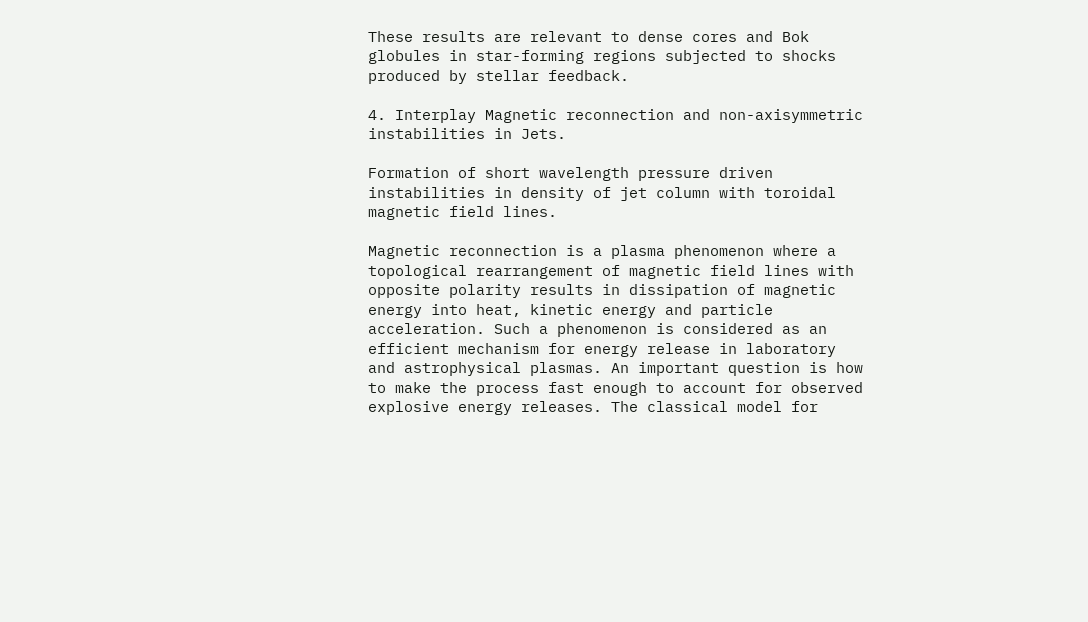These results are relevant to dense cores and Bok globules in star-forming regions subjected to shocks produced by stellar feedback.

4. Interplay Magnetic reconnection and non-axisymmetric instabilities in Jets.

Formation of short wavelength pressure driven instabilities in density of jet column with toroidal magnetic field lines.

Magnetic reconnection is a plasma phenomenon where a topological rearrangement of magnetic field lines with opposite polarity results in dissipation of magnetic energy into heat, kinetic energy and particle acceleration. Such a phenomenon is considered as an efficient mechanism for energy release in laboratory and astrophysical plasmas. An important question is how to make the process fast enough to account for observed explosive energy releases. The classical model for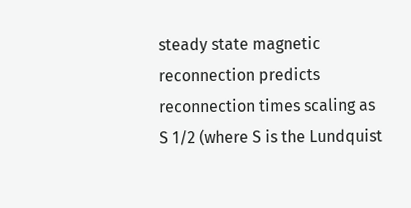steady state magnetic reconnection predicts reconnection times scaling as S 1/2 (where S is the Lundquist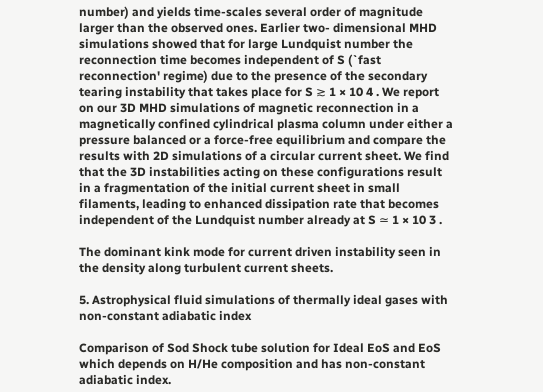number) and yields time-scales several order of magnitude larger than the observed ones. Earlier two- dimensional MHD simulations showed that for large Lundquist number the reconnection time becomes independent of S (`fast reconnection' regime) due to the presence of the secondary tearing instability that takes place for S ≳ 1 × 10 4 . We report on our 3D MHD simulations of magnetic reconnection in a magnetically confined cylindrical plasma column under either a pressure balanced or a force-free equilibrium and compare the results with 2D simulations of a circular current sheet. We find that the 3D instabilities acting on these configurations result in a fragmentation of the initial current sheet in small filaments, leading to enhanced dissipation rate that becomes independent of the Lundquist number already at S ≃ 1 × 10 3 .

The dominant kink mode for current driven instability seen in the density along turbulent current sheets.

5. Astrophysical fluid simulations of thermally ideal gases with non-constant adiabatic index

Comparison of Sod Shock tube solution for Ideal EoS and EoS which depends on H/He composition and has non-constant adiabatic index.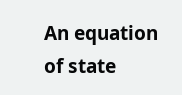An equation of state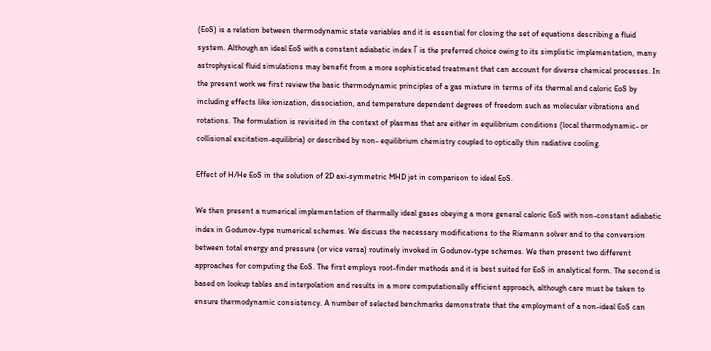(EoS) is a relation between thermodynamic state variables and it is essential for closing the set of equations describing a fluid system. Although an ideal EoS with a constant adiabatic index Γ is the preferred choice owing to its simplistic implementation, many astrophysical fluid simulations may benefit from a more sophisticated treatment that can account for diverse chemical processes. In the present work we first review the basic thermodynamic principles of a gas mixture in terms of its thermal and caloric EoS by including effects like ionization, dissociation, and temperature dependent degrees of freedom such as molecular vibrations and rotations. The formulation is revisited in the context of plasmas that are either in equilibrium conditions (local thermodynamic- or collisional excitation-equilibria) or described by non- equilibrium chemistry coupled to optically thin radiative cooling.

Effect of H/He EoS in the solution of 2D axi-symmetric MHD jet in comparison to ideal EoS.

We then present a numerical implementation of thermally ideal gases obeying a more general caloric EoS with non-constant adiabatic index in Godunov-type numerical schemes. We discuss the necessary modifications to the Riemann solver and to the conversion between total energy and pressure (or vice versa) routinely invoked in Godunov-type schemes. We then present two different approaches for computing the EoS. The first employs root-finder methods and it is best suited for EoS in analytical form. The second is based on lookup tables and interpolation and results in a more computationally efficient approach, although care must be taken to ensure thermodynamic consistency. A number of selected benchmarks demonstrate that the employment of a non-ideal EoS can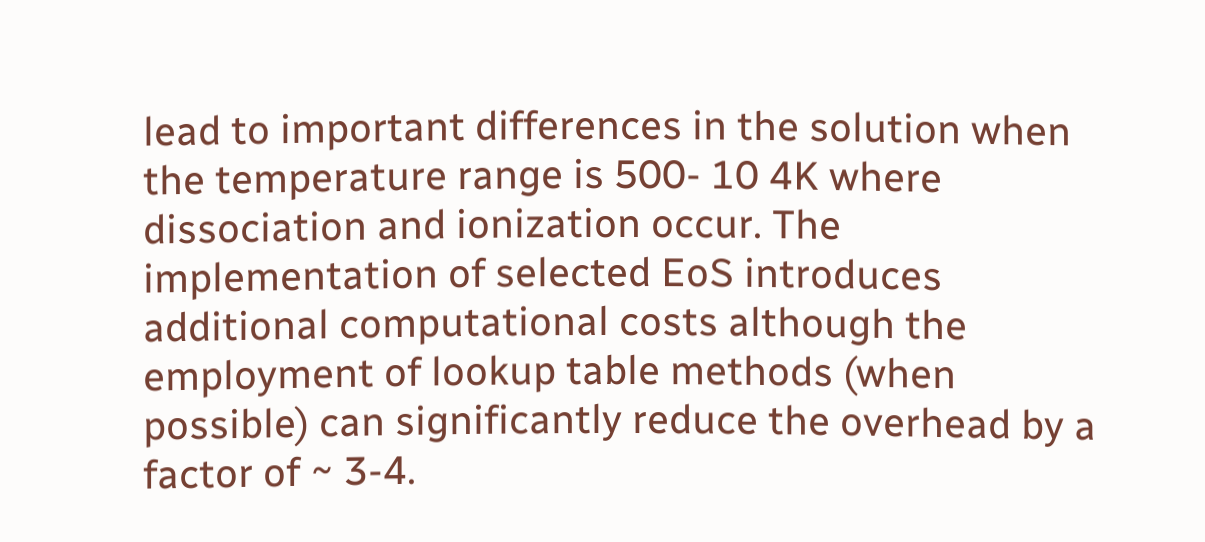lead to important differences in the solution when the temperature range is 500- 10 4K where dissociation and ionization occur. The implementation of selected EoS introduces additional computational costs although the employment of lookup table methods (when possible) can significantly reduce the overhead by a factor of ~ 3-4.